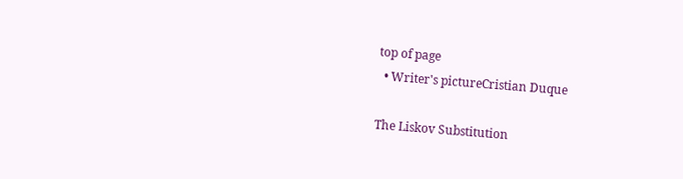top of page
  • Writer's pictureCristian Duque

The Liskov Substitution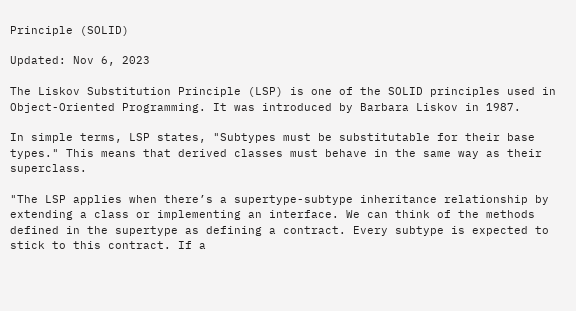Principle (SOLID)

Updated: Nov 6, 2023

The Liskov Substitution Principle (LSP) is one of the SOLID principles used in Object-Oriented Programming. It was introduced by Barbara Liskov in 1987.

In simple terms, LSP states, "Subtypes must be substitutable for their base types." This means that derived classes must behave in the same way as their superclass.

"The LSP applies when there’s a supertype-subtype inheritance relationship by extending a class or implementing an interface. We can think of the methods defined in the supertype as defining a contract. Every subtype is expected to stick to this contract. If a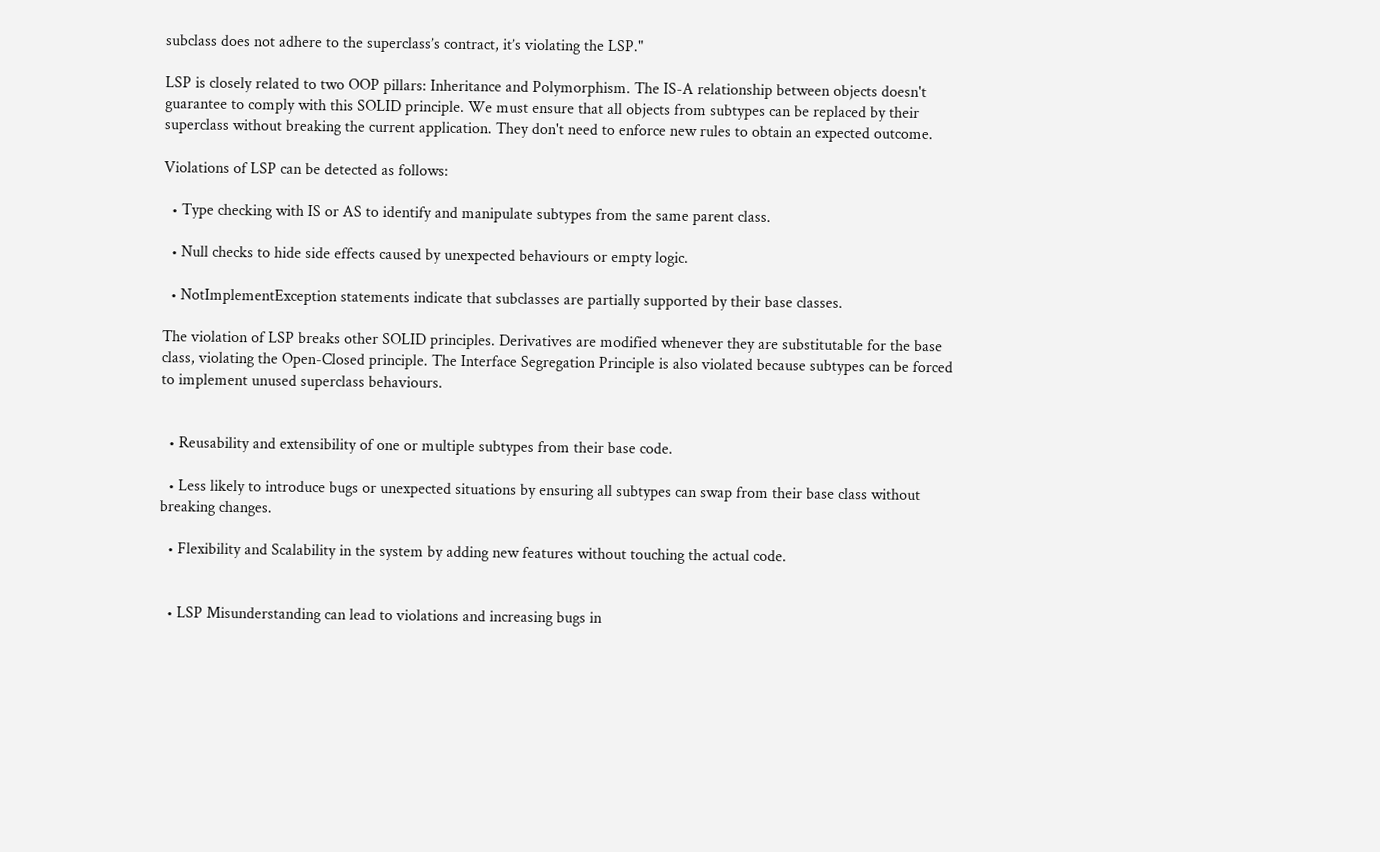subclass does not adhere to the superclass’s contract, it’s violating the LSP."

LSP is closely related to two OOP pillars: Inheritance and Polymorphism. The IS-A relationship between objects doesn't guarantee to comply with this SOLID principle. We must ensure that all objects from subtypes can be replaced by their superclass without breaking the current application. They don't need to enforce new rules to obtain an expected outcome.

Violations of LSP can be detected as follows:

  • Type checking with IS or AS to identify and manipulate subtypes from the same parent class.

  • Null checks to hide side effects caused by unexpected behaviours or empty logic.

  • NotImplementException statements indicate that subclasses are partially supported by their base classes.

The violation of LSP breaks other SOLID principles. Derivatives are modified whenever they are substitutable for the base class, violating the Open-Closed principle. The Interface Segregation Principle is also violated because subtypes can be forced to implement unused superclass behaviours.


  • Reusability and extensibility of one or multiple subtypes from their base code.

  • Less likely to introduce bugs or unexpected situations by ensuring all subtypes can swap from their base class without breaking changes.

  • Flexibility and Scalability in the system by adding new features without touching the actual code.


  • LSP Misunderstanding can lead to violations and increasing bugs in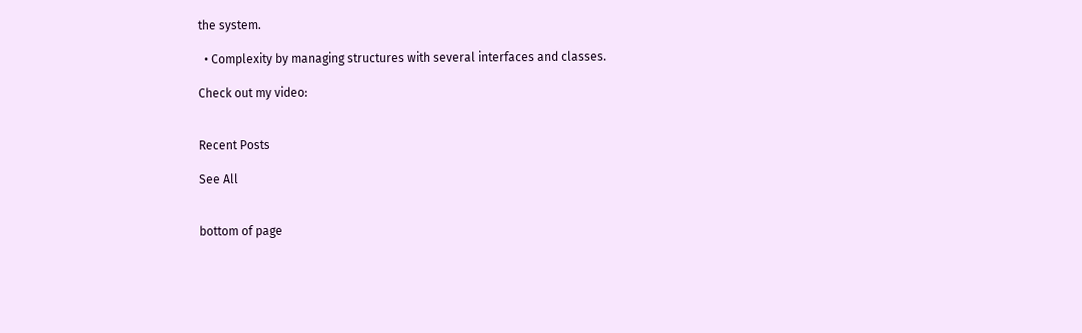the system.

  • Complexity by managing structures with several interfaces and classes.

Check out my video:


Recent Posts

See All


bottom of page